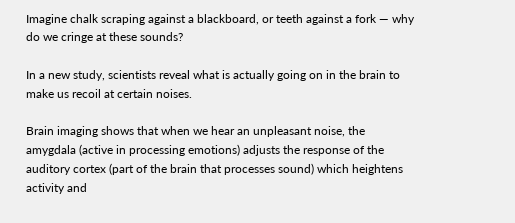Imagine chalk scraping against a blackboard, or teeth against a fork — why do we cringe at these sounds?

In a new study, scientists reveal what is actually going on in the brain to make us recoil at certain noises.

Brain imaging shows that when we hear an unpleasant noise, the amygdala (active in processing emotions) adjusts the response of the auditory cortex (part of the brain that processes sound) which heightens activity and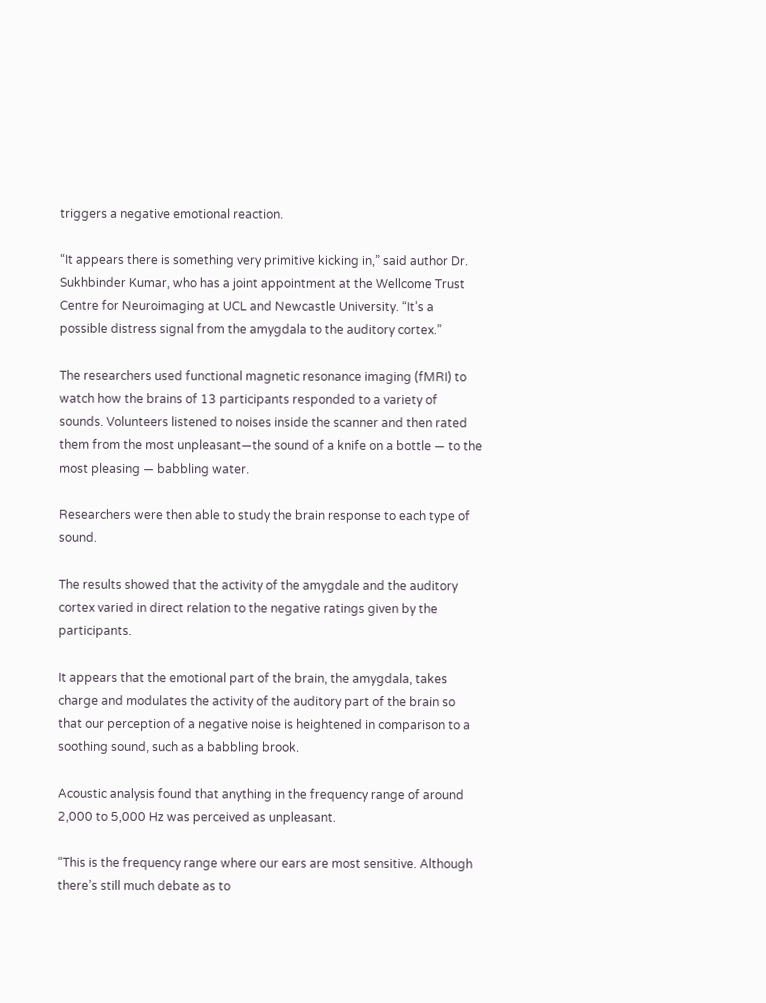triggers a negative emotional reaction.

“It appears there is something very primitive kicking in,” said author Dr. Sukhbinder Kumar, who has a joint appointment at the Wellcome Trust Centre for Neuroimaging at UCL and Newcastle University. “It’s a possible distress signal from the amygdala to the auditory cortex.”

The researchers used functional magnetic resonance imaging (fMRI) to watch how the brains of 13 participants responded to a variety of sounds. Volunteers listened to noises inside the scanner and then rated them from the most unpleasant—the sound of a knife on a bottle — to the most pleasing — babbling water.

Researchers were then able to study the brain response to each type of sound.

The results showed that the activity of the amygdale and the auditory cortex varied in direct relation to the negative ratings given by the participants.

It appears that the emotional part of the brain, the amygdala, takes charge and modulates the activity of the auditory part of the brain so that our perception of a negative noise is heightened in comparison to a soothing sound, such as a babbling brook.

Acoustic analysis found that anything in the frequency range of around 2,000 to 5,000 Hz was perceived as unpleasant.

“This is the frequency range where our ears are most sensitive. Although there’s still much debate as to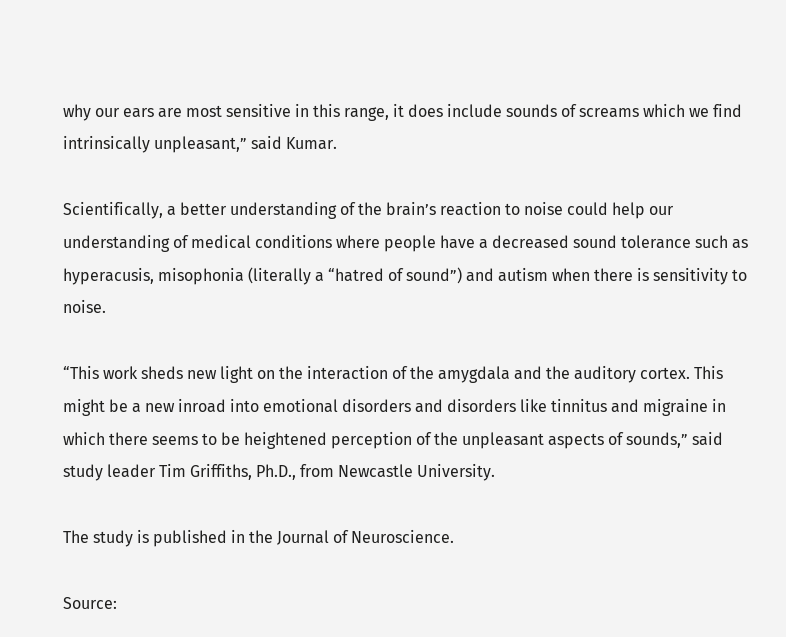why our ears are most sensitive in this range, it does include sounds of screams which we find intrinsically unpleasant,” said Kumar.

Scientifically, a better understanding of the brain’s reaction to noise could help our understanding of medical conditions where people have a decreased sound tolerance such as hyperacusis, misophonia (literally a “hatred of sound”) and autism when there is sensitivity to noise.

“This work sheds new light on the interaction of the amygdala and the auditory cortex. This might be a new inroad into emotional disorders and disorders like tinnitus and migraine in which there seems to be heightened perception of the unpleasant aspects of sounds,” said study leader Tim Griffiths, Ph.D., from Newcastle University.

The study is published in the Journal of Neuroscience.

Source: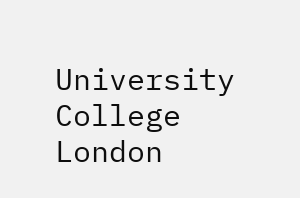University College London